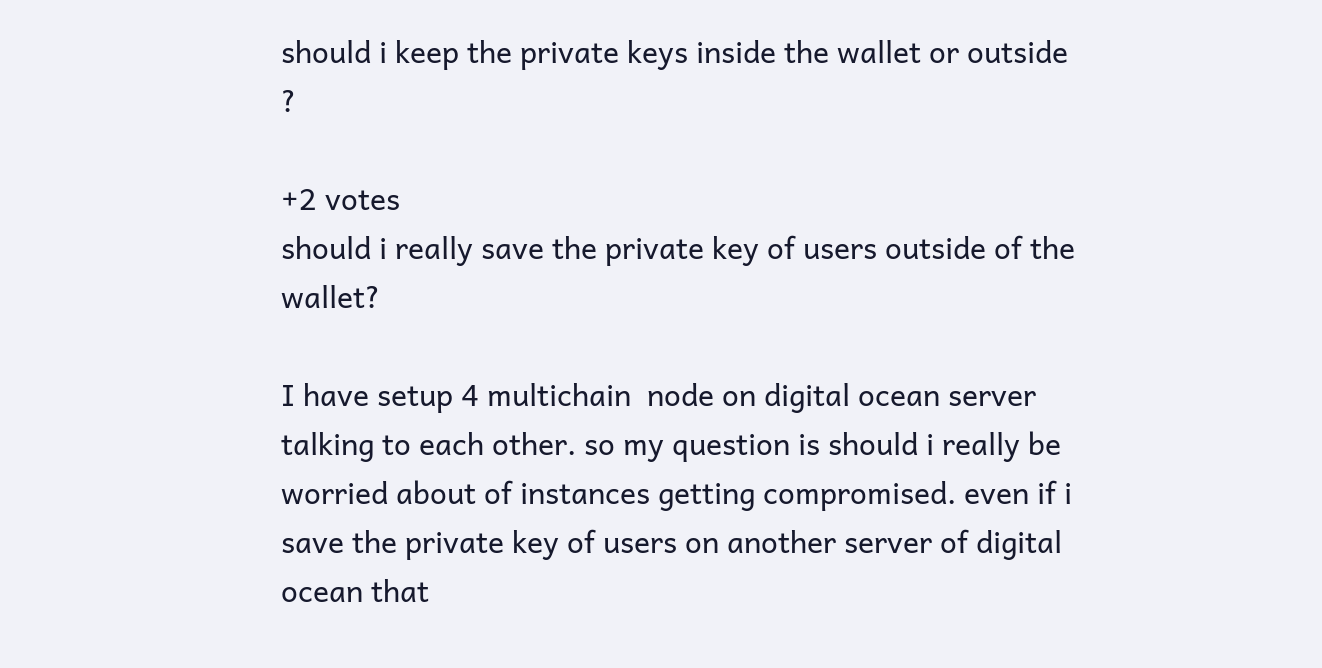should i keep the private keys inside the wallet or outside ?

+2 votes
should i really save the private key of users outside of the wallet?

I have setup 4 multichain  node on digital ocean server talking to each other. so my question is should i really be worried about of instances getting compromised. even if i save the private key of users on another server of digital ocean that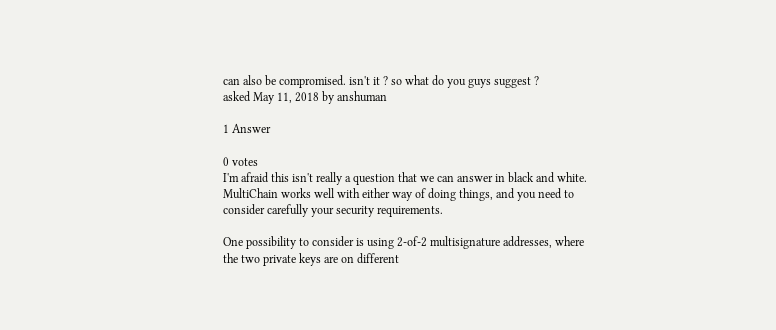can also be compromised. isn't it ? so what do you guys suggest ?
asked May 11, 2018 by anshuman

1 Answer

0 votes
I'm afraid this isn't really a question that we can answer in black and white. MultiChain works well with either way of doing things, and you need to consider carefully your security requirements.

One possibility to consider is using 2-of-2 multisignature addresses, where the two private keys are on different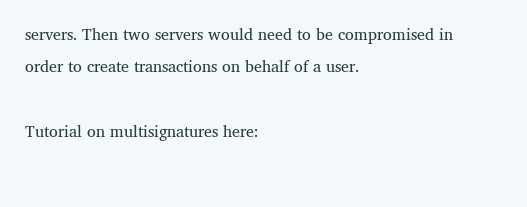servers. Then two servers would need to be compromised in order to create transactions on behalf of a user.

Tutorial on multisignatures here: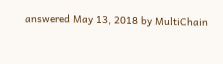answered May 13, 2018 by MultiChain